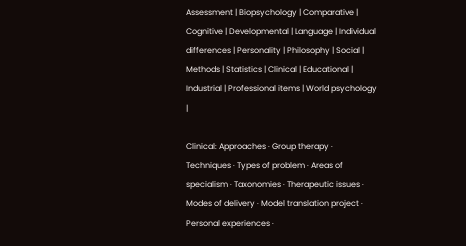Assessment | Biopsychology | Comparative | Cognitive | Developmental | Language | Individual differences | Personality | Philosophy | Social |
Methods | Statistics | Clinical | Educational | Industrial | Professional items | World psychology |

Clinical: Approaches · Group therapy · Techniques · Types of problem · Areas of specialism · Taxonomies · Therapeutic issues · Modes of delivery · Model translation project · Personal experiences ·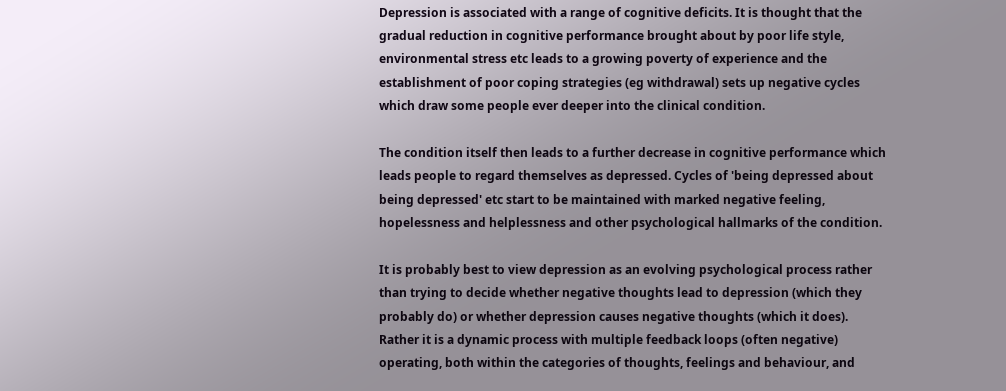Depression is associated with a range of cognitive deficits. It is thought that the gradual reduction in cognitive performance brought about by poor life style, environmental stress etc leads to a growing poverty of experience and the establishment of poor coping strategies (eg withdrawal) sets up negative cycles which draw some people ever deeper into the clinical condition.

The condition itself then leads to a further decrease in cognitive performance which leads people to regard themselves as depressed. Cycles of 'being depressed about being depressed' etc start to be maintained with marked negative feeling, hopelessness and helplessness and other psychological hallmarks of the condition.

It is probably best to view depression as an evolving psychological process rather than trying to decide whether negative thoughts lead to depression (which they probably do) or whether depression causes negative thoughts (which it does). Rather it is a dynamic process with multiple feedback loops (often negative) operating, both within the categories of thoughts, feelings and behaviour, and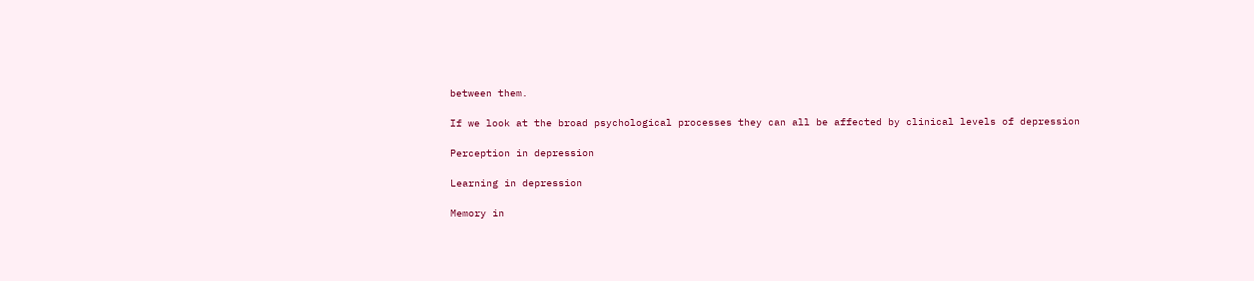between them.

If we look at the broad psychological processes they can all be affected by clinical levels of depression

Perception in depression

Learning in depression

Memory in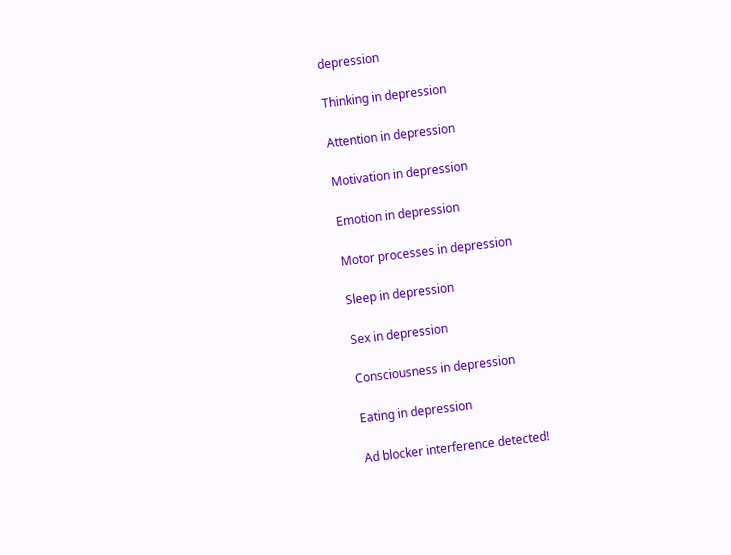depression

Thinking in depression

Attention in depression

Motivation in depression

Emotion in depression

Motor processes in depression

Sleep in depression

Sex in depression

Consciousness in depression

Eating in depression

Ad blocker interference detected!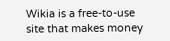Wikia is a free-to-use site that makes money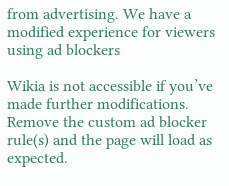from advertising. We have a modified experience for viewers using ad blockers

Wikia is not accessible if you’ve made further modifications. Remove the custom ad blocker rule(s) and the page will load as expected.